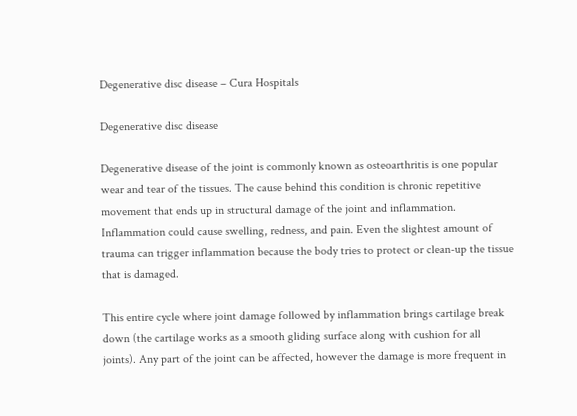Degenerative disc disease – Cura Hospitals

Degenerative disc disease

Degenerative disease of the joint is commonly known as osteoarthritis is one popular wear and tear of the tissues. The cause behind this condition is chronic repetitive movement that ends up in structural damage of the joint and inflammation. Inflammation could cause swelling, redness, and pain. Even the slightest amount of trauma can trigger inflammation because the body tries to protect or clean-up the tissue that is damaged.

This entire cycle where joint damage followed by inflammation brings cartilage break down (the cartilage works as a smooth gliding surface along with cushion for all joints). Any part of the joint can be affected, however the damage is more frequent in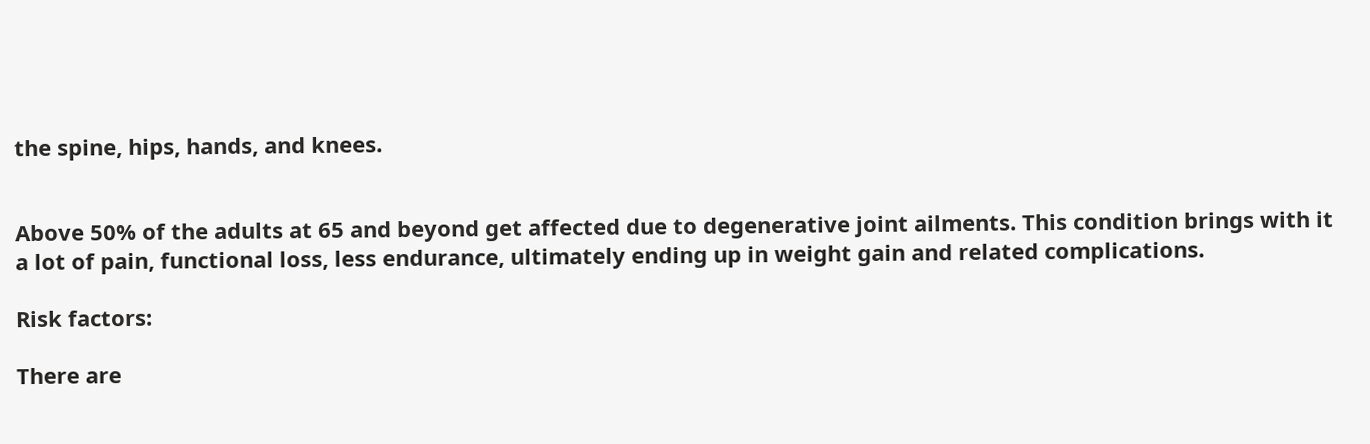the spine, hips, hands, and knees.


Above 50% of the adults at 65 and beyond get affected due to degenerative joint ailments. This condition brings with it a lot of pain, functional loss, less endurance, ultimately ending up in weight gain and related complications.

Risk factors:

There are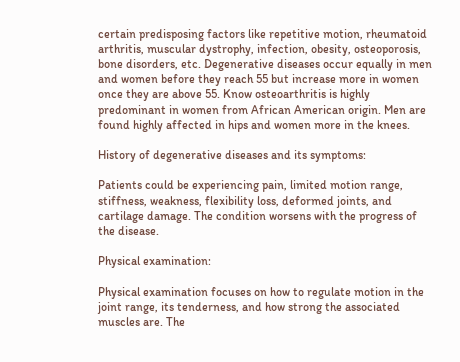certain predisposing factors like repetitive motion, rheumatoid arthritis, muscular dystrophy, infection, obesity, osteoporosis, bone disorders, etc. Degenerative diseases occur equally in men and women before they reach 55 but increase more in women once they are above 55. Know osteoarthritis is highly predominant in women from African American origin. Men are found highly affected in hips and women more in the knees.

History of degenerative diseases and its symptoms:

Patients could be experiencing pain, limited motion range, stiffness, weakness, flexibility loss, deformed joints, and cartilage damage. The condition worsens with the progress of the disease.

Physical examination:

Physical examination focuses on how to regulate motion in the joint range, its tenderness, and how strong the associated muscles are. The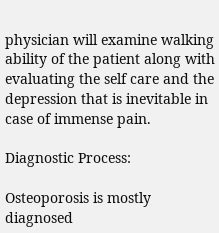physician will examine walking ability of the patient along with evaluating the self care and the depression that is inevitable in case of immense pain.

Diagnostic Process:

Osteoporosis is mostly diagnosed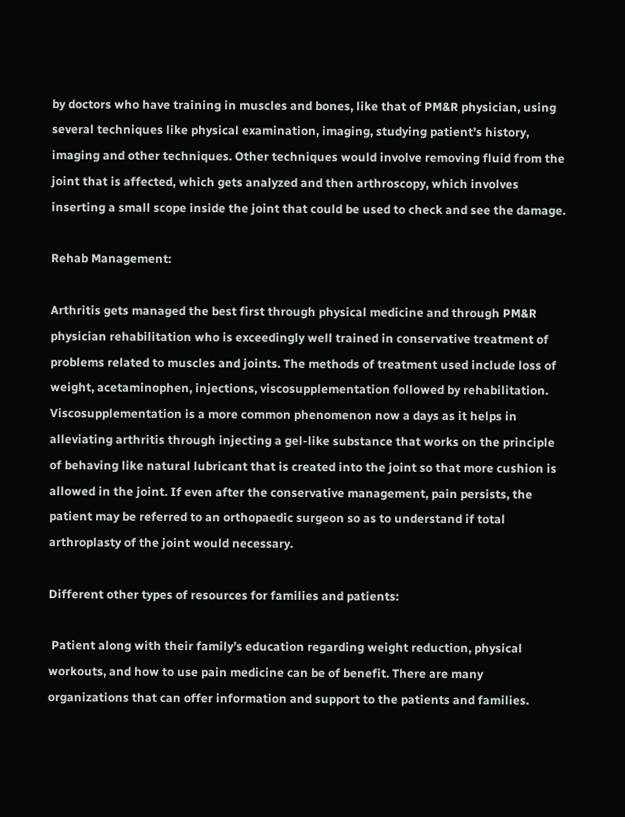by doctors who have training in muscles and bones, like that of PM&R physician, using several techniques like physical examination, imaging, studying patient’s history, imaging and other techniques. Other techniques would involve removing fluid from the joint that is affected, which gets analyzed and then arthroscopy, which involves inserting a small scope inside the joint that could be used to check and see the damage.

Rehab Management:

Arthritis gets managed the best first through physical medicine and through PM&R physician rehabilitation who is exceedingly well trained in conservative treatment of problems related to muscles and joints. The methods of treatment used include loss of weight, acetaminophen, injections, viscosupplementation followed by rehabilitation. Viscosupplementation is a more common phenomenon now a days as it helps in alleviating arthritis through injecting a gel-like substance that works on the principle of behaving like natural lubricant that is created into the joint so that more cushion is allowed in the joint. If even after the conservative management, pain persists, the patient may be referred to an orthopaedic surgeon so as to understand if total arthroplasty of the joint would necessary.

Different other types of resources for families and patients:

 Patient along with their family’s education regarding weight reduction, physical workouts, and how to use pain medicine can be of benefit. There are many organizations that can offer information and support to the patients and families.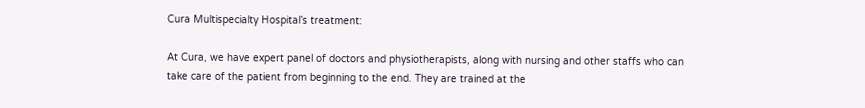Cura Multispecialty Hospital’s treatment:

At Cura, we have expert panel of doctors and physiotherapists, along with nursing and other staffs who can take care of the patient from beginning to the end. They are trained at the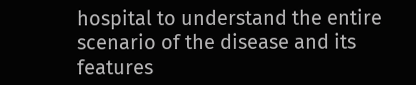hospital to understand the entire scenario of the disease and its features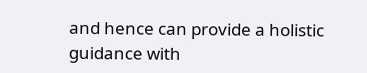and hence can provide a holistic guidance with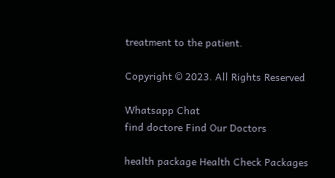treatment to the patient.

Copyright © 2023. All Rights Reserved

Whatsapp Chat
find doctore Find Our Doctors

health package Health Check Packages